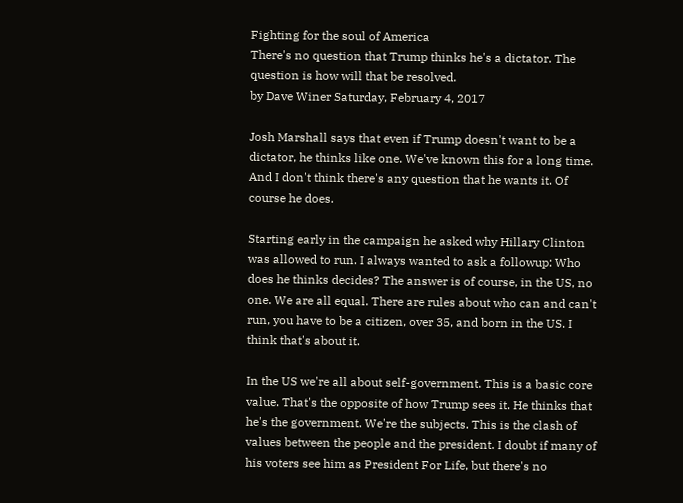Fighting for the soul of America
There's no question that Trump thinks he's a dictator. The question is how will that be resolved.
by Dave Winer Saturday, February 4, 2017

Josh Marshall says that even if Trump doesn't want to be a dictator, he thinks like one. We've known this for a long time. And I don't think there's any question that he wants it. Of course he does.

Starting early in the campaign he asked why Hillary Clinton was allowed to run. I always wanted to ask a followup: Who does he thinks decides? The answer is of course, in the US, no one. We are all equal. There are rules about who can and can't run, you have to be a citizen, over 35, and born in the US. I think that's about it.

In the US we're all about self-government. This is a basic core value. That's the opposite of how Trump sees it. He thinks that he's the government. We're the subjects. This is the clash of values between the people and the president. I doubt if many of his voters see him as President For Life, but there's no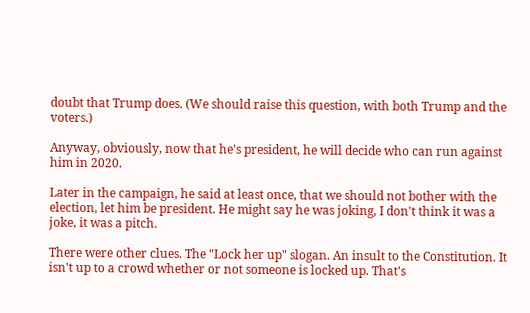doubt that Trump does. (We should raise this question, with both Trump and the voters.)

Anyway, obviously, now that he's president, he will decide who can run against him in 2020.

Later in the campaign, he said at least once, that we should not bother with the election, let him be president. He might say he was joking, I don't think it was a joke, it was a pitch.

There were other clues. The "Lock her up" slogan. An insult to the Constitution. It isn't up to a crowd whether or not someone is locked up. That's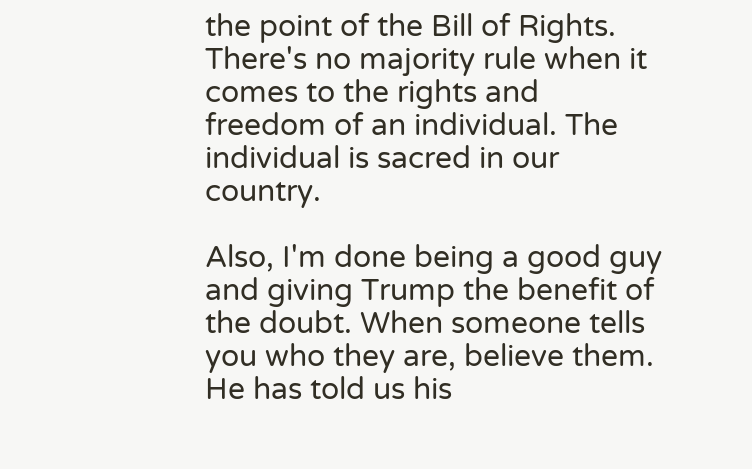the point of the Bill of Rights. There's no majority rule when it comes to the rights and freedom of an individual. The individual is sacred in our country.

Also, I'm done being a good guy and giving Trump the benefit of the doubt. When someone tells you who they are, believe them. He has told us his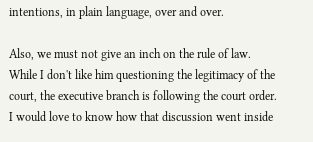intentions, in plain language, over and over.

Also, we must not give an inch on the rule of law. While I don't like him questioning the legitimacy of the court, the executive branch is following the court order. I would love to know how that discussion went inside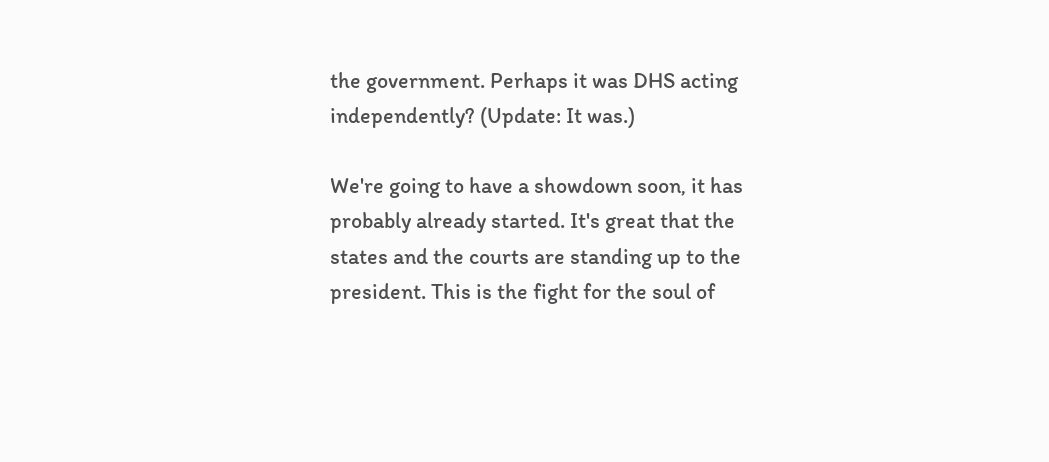the government. Perhaps it was DHS acting independently? (Update: It was.)

We're going to have a showdown soon, it has probably already started. It's great that the states and the courts are standing up to the president. This is the fight for the soul of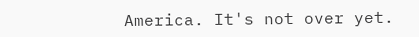America. It's not over yet.